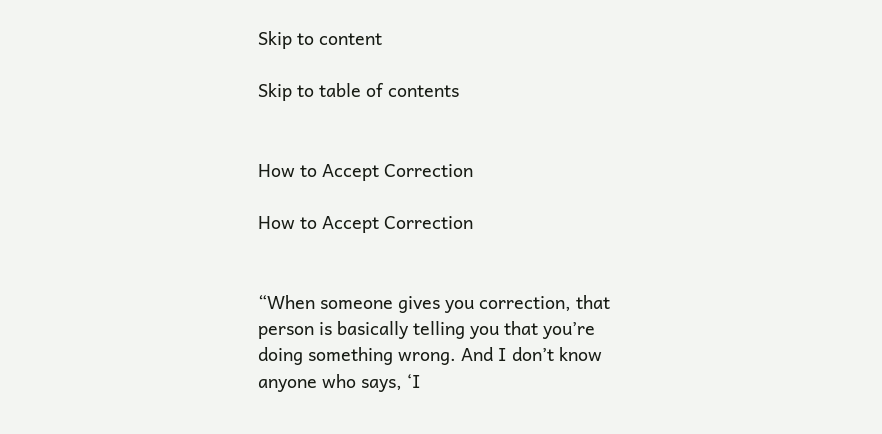Skip to content

Skip to table of contents


How to Accept Correction

How to Accept Correction


“When someone gives you correction, that person is basically telling you that you’re doing something wrong. And I don’t know anyone who says, ‘I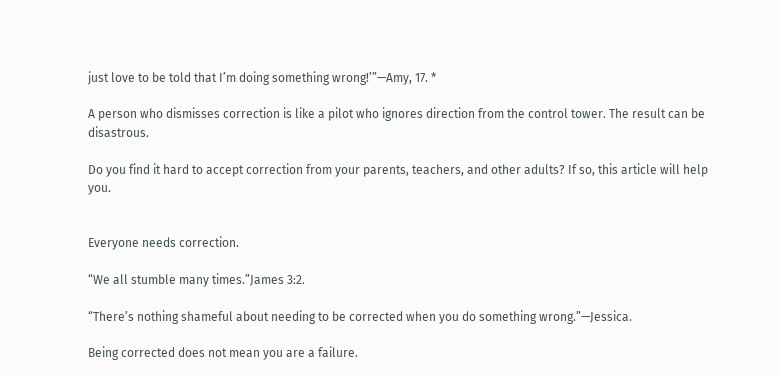just love to be told that I’m doing something wrong!’”—Amy, 17. *

A person who dismisses correction is like a pilot who ignores direction from the control tower. The result can be disastrous.

Do you find it hard to accept correction from your parents, teachers, and other adults? If so, this article will help you.


Everyone needs correction.

“We all stumble many times.”James 3:2.

“There’s nothing shameful about needing to be corrected when you do something wrong.”—Jessica.

Being corrected does not mean you are a failure.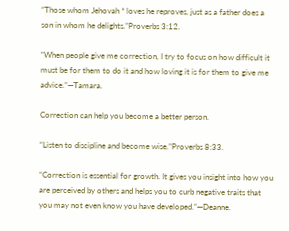“Those whom Jehovah * loves he reproves, just as a father does a son in whom he delights.”Proverbs 3:12.

“When people give me correction, I try to focus on how difficult it must be for them to do it and how loving it is for them to give me advice.”—Tamara.

Correction can help you become a better person.

“Listen to discipline and become wise.”Proverbs 8:33.

“Correction is essential for growth. It gives you insight into how you are perceived by others and helps you to curb negative traits that you may not even know you have developed.”—Deanne.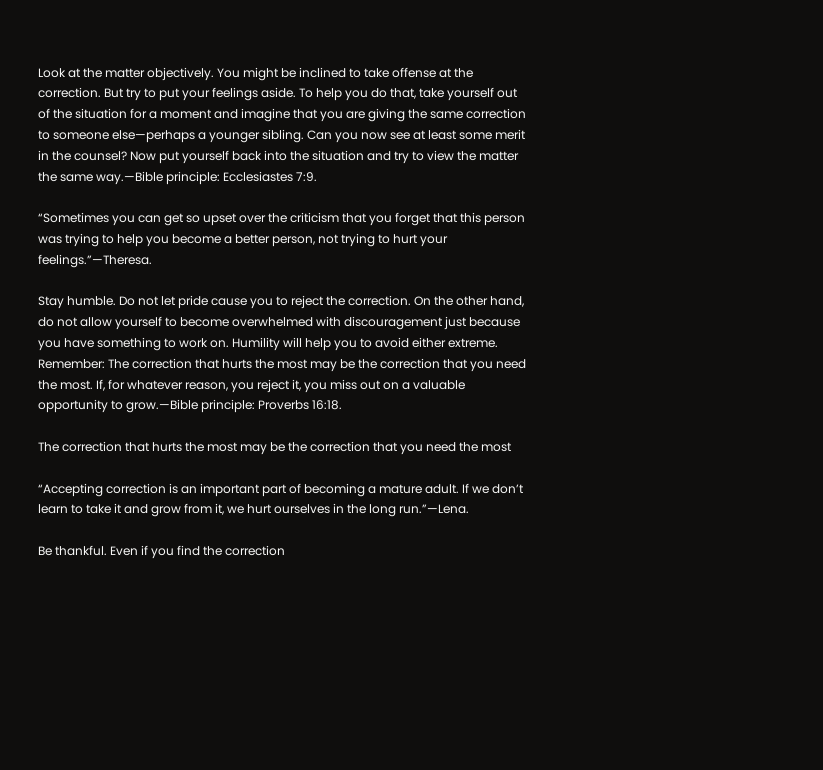Look at the matter objectively. You might be inclined to take offense at the correction. But try to put your feelings aside. To help you do that, take yourself out of the situation for a moment and imagine that you are giving the same correction to someone else—perhaps a younger sibling. Can you now see at least some merit in the counsel? Now put yourself back into the situation and try to view the matter the same way.—Bible principle: Ecclesiastes 7:9.

“Sometimes you can get so upset over the criticism that you forget that this person was trying to help you become a better person, not trying to hurt your feelings.”—Theresa.

Stay humble. Do not let pride cause you to reject the correction. On the other hand, do not allow yourself to become overwhelmed with discouragement just because you have something to work on. Humility will help you to avoid either extreme. Remember: The correction that hurts the most may be the correction that you need the most. If, for whatever reason, you reject it, you miss out on a valuable opportunity to grow.—Bible principle: Proverbs 16:18.

The correction that hurts the most may be the correction that you need the most

“Accepting correction is an important part of becoming a mature adult. If we don’t learn to take it and grow from it, we hurt ourselves in the long run.”—Lena.

Be thankful. Even if you find the correction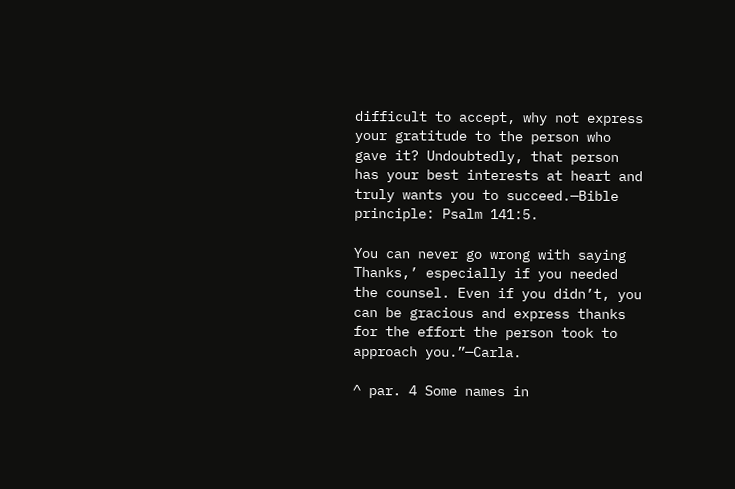difficult to accept, why not express your gratitude to the person who gave it? Undoubtedly, that person has your best interests at heart and truly wants you to succeed.—Bible principle: Psalm 141:5.

You can never go wrong with saying Thanks,’ especially if you needed the counsel. Even if you didn’t, you can be gracious and express thanks for the effort the person took to approach you.”—Carla.

^ par. 4 Some names in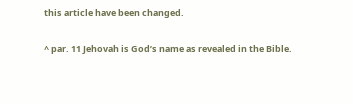this article have been changed.

^ par. 11 Jehovah is God’s name as revealed in the Bible.